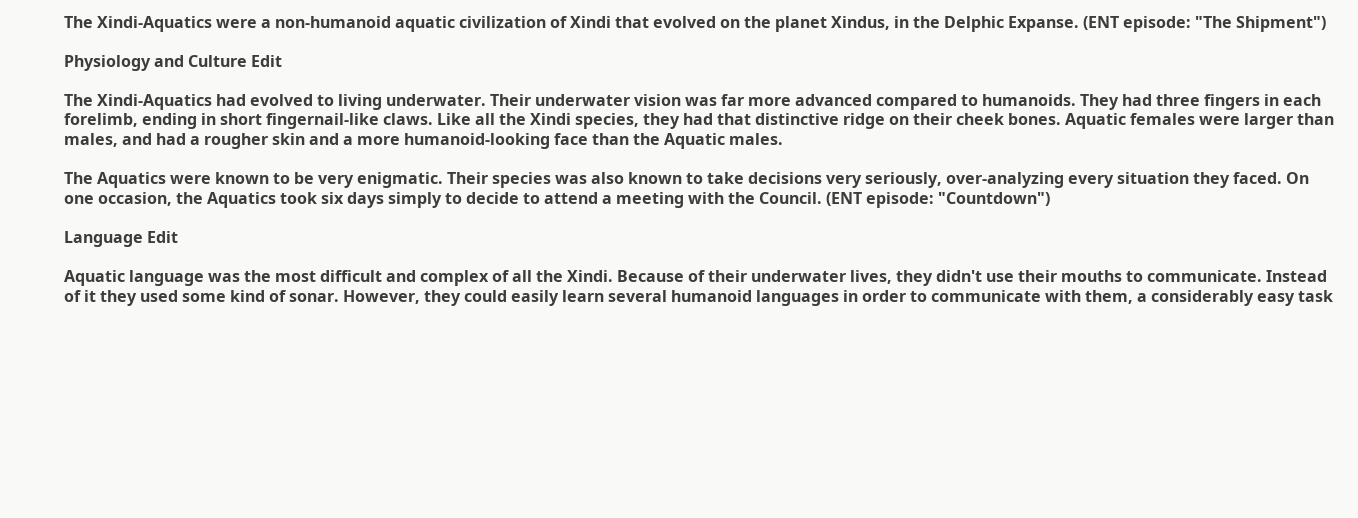The Xindi-Aquatics were a non-humanoid aquatic civilization of Xindi that evolved on the planet Xindus, in the Delphic Expanse. (ENT episode: "The Shipment")

Physiology and Culture Edit

The Xindi-Aquatics had evolved to living underwater. Their underwater vision was far more advanced compared to humanoids. They had three fingers in each forelimb, ending in short fingernail-like claws. Like all the Xindi species, they had that distinctive ridge on their cheek bones. Aquatic females were larger than males, and had a rougher skin and a more humanoid-looking face than the Aquatic males.

The Aquatics were known to be very enigmatic. Their species was also known to take decisions very seriously, over-analyzing every situation they faced. On one occasion, the Aquatics took six days simply to decide to attend a meeting with the Council. (ENT episode: "Countdown")

Language Edit

Aquatic language was the most difficult and complex of all the Xindi. Because of their underwater lives, they didn't use their mouths to communicate. Instead of it they used some kind of sonar. However, they could easily learn several humanoid languages in order to communicate with them, a considerably easy task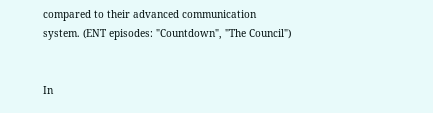compared to their advanced communication system. (ENT episodes: "Countdown", "The Council")


In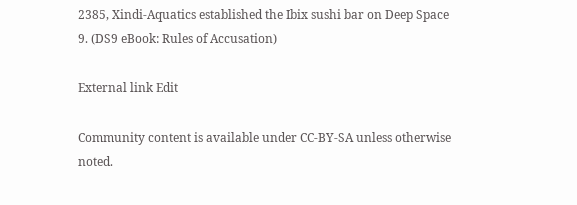2385, Xindi-Aquatics established the Ibix sushi bar on Deep Space 9. (DS9 eBook: Rules of Accusation)

External link Edit

Community content is available under CC-BY-SA unless otherwise noted.